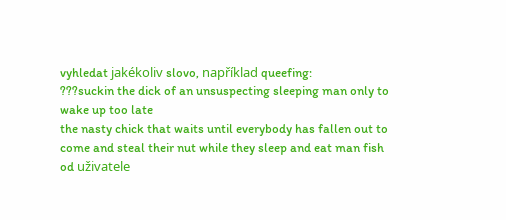vyhledat jakékoliv slovo, například queefing:
???suckin the dick of an unsuspecting sleeping man only to wake up too late
the nasty chick that waits until everybody has fallen out to come and steal their nut while they sleep and eat man fish
od uživatele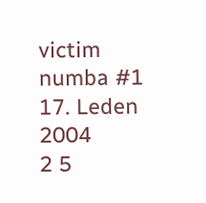victim numba #1 17. Leden 2004
2 5